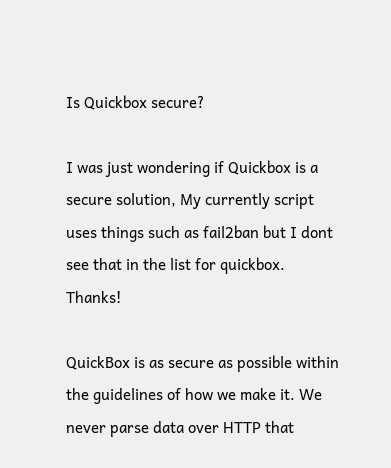Is Quickbox secure?

I was just wondering if Quickbox is a secure solution, My currently script uses things such as fail2ban but I dont see that in the list for quickbox. Thanks!

QuickBox is as secure as possible within the guidelines of how we make it. We never parse data over HTTP that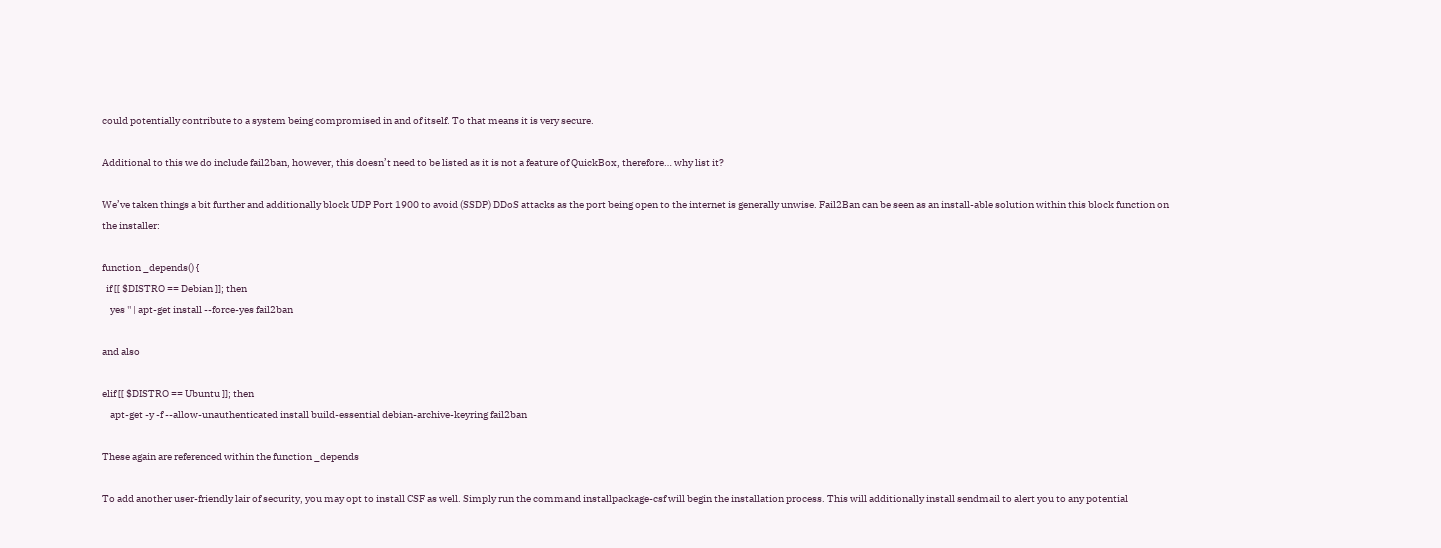could potentially contribute to a system being compromised in and of itself. To that means it is very secure.

Additional to this we do include fail2ban, however, this doesn’t need to be listed as it is not a feature of QuickBox, therefore… why list it?

We’ve taken things a bit further and additionally block UDP Port 1900 to avoid (SSDP) DDoS attacks as the port being open to the internet is generally unwise. Fail2Ban can be seen as an install-able solution within this block function on the installer:

function _depends() {
  if [[ $DISTRO == Debian ]]; then
    yes '' | apt-get install --force-yes fail2ban

and also

elif [[ $DISTRO == Ubuntu ]]; then
    apt-get -y -f --allow-unauthenticated install build-essential debian-archive-keyring fail2ban

These again are referenced within the function _depends

To add another user-friendly lair of security, you may opt to install CSF as well. Simply run the command installpackage-csf will begin the installation process. This will additionally install sendmail to alert you to any potential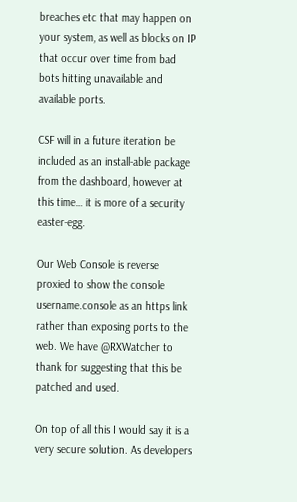breaches etc that may happen on your system, as well as blocks on IP that occur over time from bad bots hitting unavailable and available ports.

CSF will in a future iteration be included as an install-able package from the dashboard, however at this time… it is more of a security easter-egg.

Our Web Console is reverse proxied to show the console username.console as an https link rather than exposing ports to the web. We have @RXWatcher to thank for suggesting that this be patched and used.

On top of all this I would say it is a very secure solution. As developers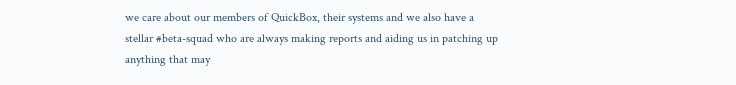we care about our members of QuickBox, their systems and we also have a stellar #beta-squad who are always making reports and aiding us in patching up anything that may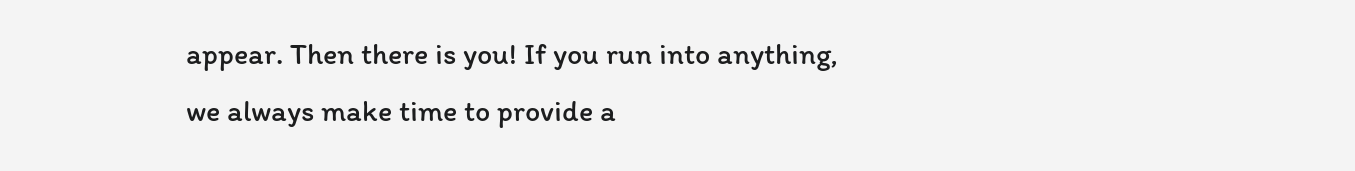appear. Then there is you! If you run into anything, we always make time to provide a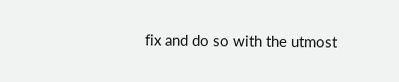fix and do so with the utmost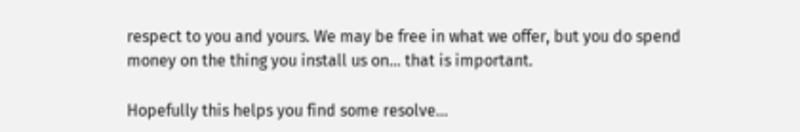respect to you and yours. We may be free in what we offer, but you do spend money on the thing you install us on… that is important.

Hopefully this helps you find some resolve…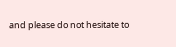and please do not hesitate to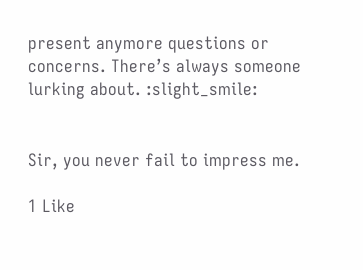present anymore questions or concerns. There’s always someone lurking about. :slight_smile:


Sir, you never fail to impress me.

1 Like